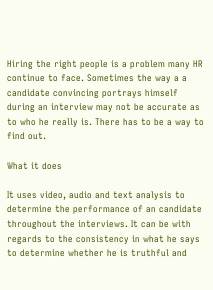Hiring the right people is a problem many HR continue to face. Sometimes the way a a candidate convincing portrays himself during an interview may not be accurate as to who he really is. There has to be a way to find out.

What it does

It uses video, audio and text analysis to determine the performance of an candidate throughout the interviews. It can be with regards to the consistency in what he says to determine whether he is truthful and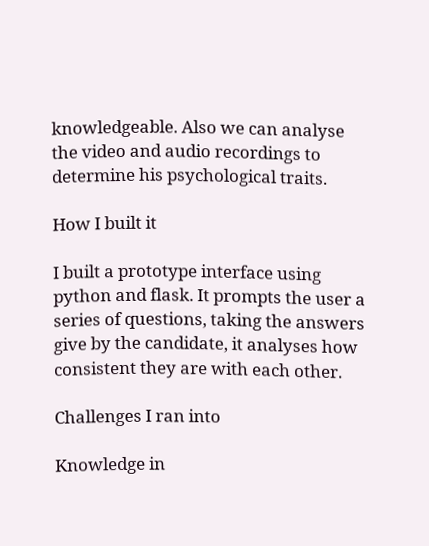knowledgeable. Also we can analyse the video and audio recordings to determine his psychological traits.

How I built it

I built a prototype interface using python and flask. It prompts the user a series of questions, taking the answers give by the candidate, it analyses how consistent they are with each other.

Challenges I ran into

Knowledge in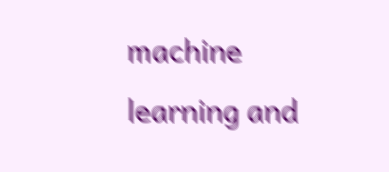machine learning and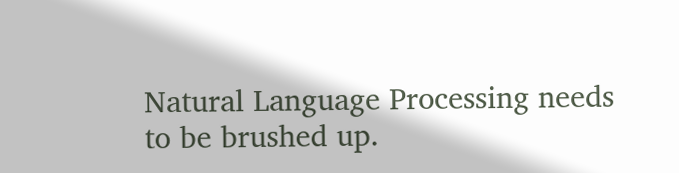Natural Language Processing needs to be brushed up.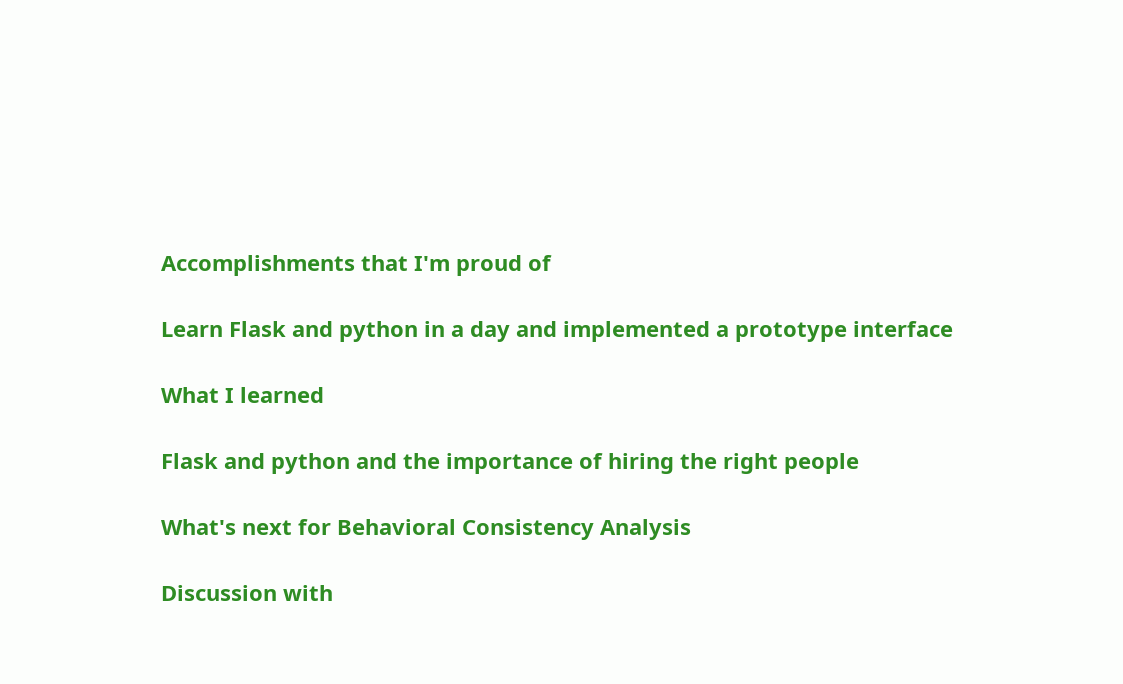Accomplishments that I'm proud of

Learn Flask and python in a day and implemented a prototype interface

What I learned

Flask and python and the importance of hiring the right people

What's next for Behavioral Consistency Analysis

Discussion with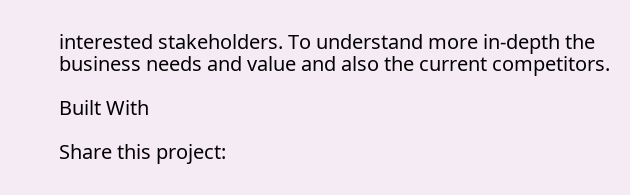interested stakeholders. To understand more in-depth the business needs and value and also the current competitors.

Built With

Share this project: